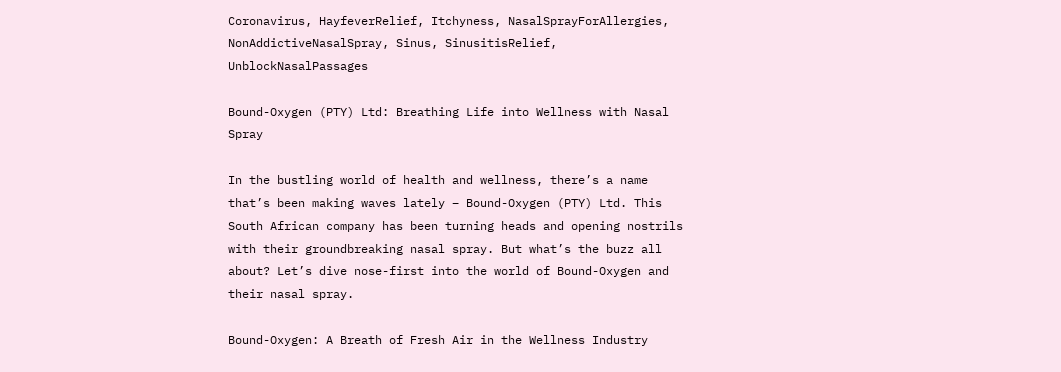Coronavirus, HayfeverRelief, Itchyness, NasalSprayForAllergies, NonAddictiveNasalSpray, Sinus, SinusitisRelief, UnblockNasalPassages

Bound-Oxygen (PTY) Ltd: Breathing Life into Wellness with Nasal Spray

In the bustling world of health and wellness, there’s a name that’s been making waves lately – Bound-Oxygen (PTY) Ltd. This South African company has been turning heads and opening nostrils with their groundbreaking nasal spray. But what’s the buzz all about? Let’s dive nose-first into the world of Bound-Oxygen and their nasal spray.

Bound-Oxygen: A Breath of Fresh Air in the Wellness Industry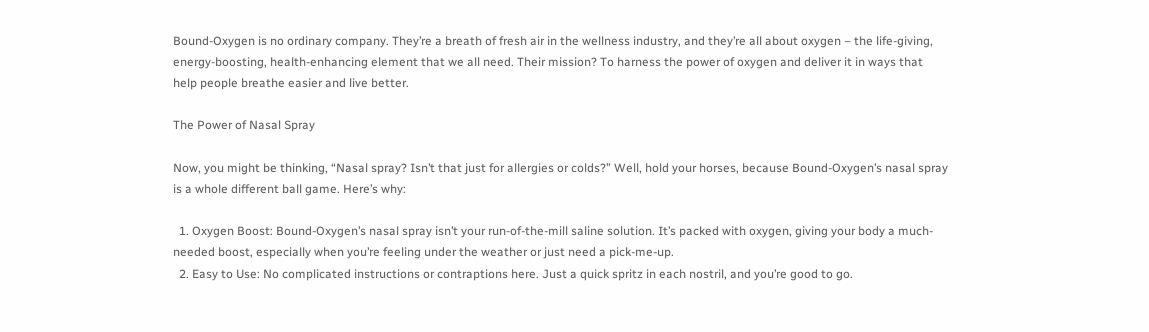Bound-Oxygen is no ordinary company. They’re a breath of fresh air in the wellness industry, and they’re all about oxygen – the life-giving, energy-boosting, health-enhancing element that we all need. Their mission? To harness the power of oxygen and deliver it in ways that help people breathe easier and live better.

The Power of Nasal Spray

Now, you might be thinking, “Nasal spray? Isn’t that just for allergies or colds?” Well, hold your horses, because Bound-Oxygen’s nasal spray is a whole different ball game. Here’s why:

  1. Oxygen Boost: Bound-Oxygen’s nasal spray isn’t your run-of-the-mill saline solution. It’s packed with oxygen, giving your body a much-needed boost, especially when you’re feeling under the weather or just need a pick-me-up.
  2. Easy to Use: No complicated instructions or contraptions here. Just a quick spritz in each nostril, and you’re good to go.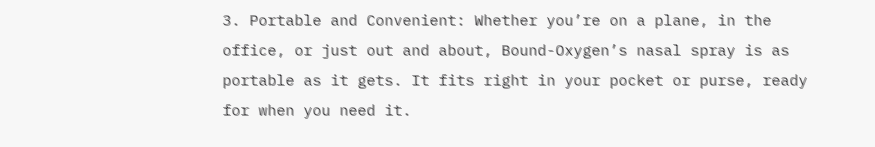3. Portable and Convenient: Whether you’re on a plane, in the office, or just out and about, Bound-Oxygen’s nasal spray is as portable as it gets. It fits right in your pocket or purse, ready for when you need it.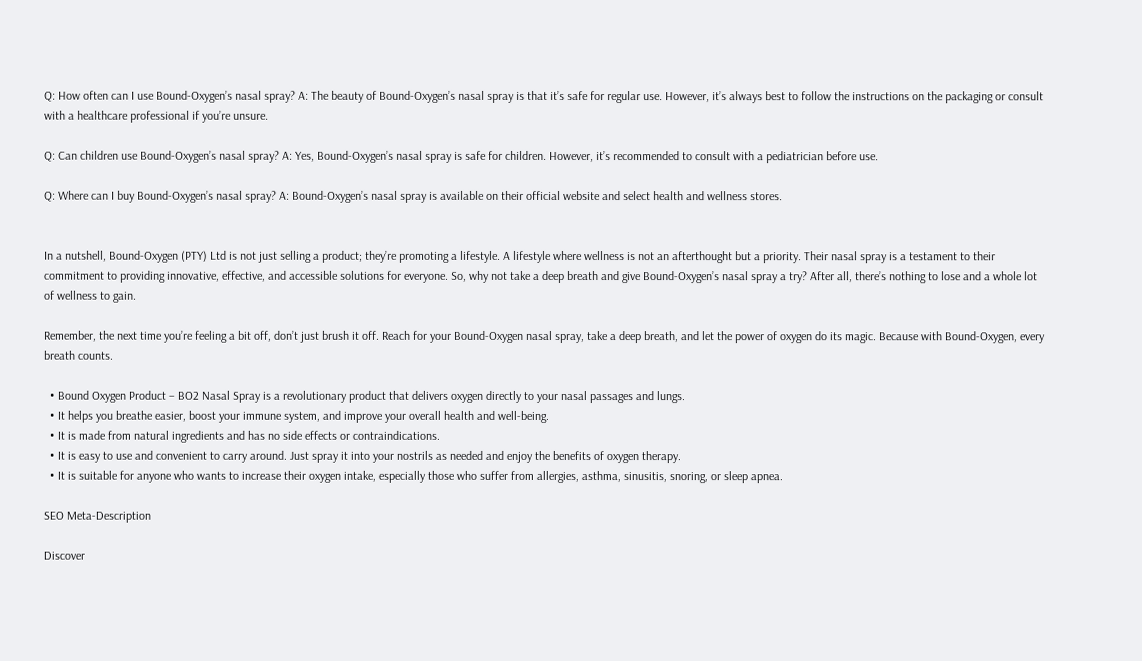Q: How often can I use Bound-Oxygen’s nasal spray? A: The beauty of Bound-Oxygen’s nasal spray is that it’s safe for regular use. However, it’s always best to follow the instructions on the packaging or consult with a healthcare professional if you’re unsure.

Q: Can children use Bound-Oxygen’s nasal spray? A: Yes, Bound-Oxygen’s nasal spray is safe for children. However, it’s recommended to consult with a pediatrician before use.

Q: Where can I buy Bound-Oxygen’s nasal spray? A: Bound-Oxygen’s nasal spray is available on their official website and select health and wellness stores.


In a nutshell, Bound-Oxygen (PTY) Ltd is not just selling a product; they’re promoting a lifestyle. A lifestyle where wellness is not an afterthought but a priority. Their nasal spray is a testament to their commitment to providing innovative, effective, and accessible solutions for everyone. So, why not take a deep breath and give Bound-Oxygen’s nasal spray a try? After all, there’s nothing to lose and a whole lot of wellness to gain.

Remember, the next time you’re feeling a bit off, don’t just brush it off. Reach for your Bound-Oxygen nasal spray, take a deep breath, and let the power of oxygen do its magic. Because with Bound-Oxygen, every breath counts.

  • Bound Oxygen Product – BO2 Nasal Spray is a revolutionary product that delivers oxygen directly to your nasal passages and lungs.
  • It helps you breathe easier, boost your immune system, and improve your overall health and well-being.
  • It is made from natural ingredients and has no side effects or contraindications.
  • It is easy to use and convenient to carry around. Just spray it into your nostrils as needed and enjoy the benefits of oxygen therapy.
  • It is suitable for anyone who wants to increase their oxygen intake, especially those who suffer from allergies, asthma, sinusitis, snoring, or sleep apnea.

SEO Meta-Description

Discover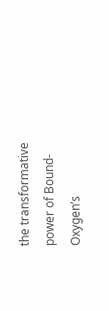the transformative power of Bound-Oxygen’s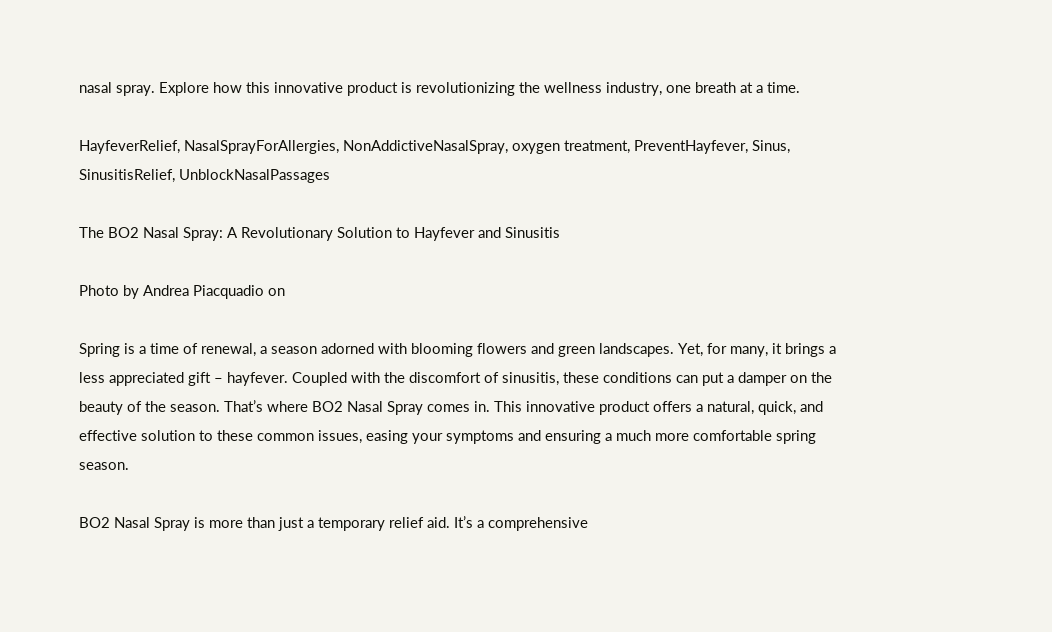nasal spray. Explore how this innovative product is revolutionizing the wellness industry, one breath at a time.

HayfeverRelief, NasalSprayForAllergies, NonAddictiveNasalSpray, oxygen treatment, PreventHayfever, Sinus, SinusitisRelief, UnblockNasalPassages

The BO2 Nasal Spray: A Revolutionary Solution to Hayfever and Sinusitis

Photo by Andrea Piacquadio on

Spring is a time of renewal, a season adorned with blooming flowers and green landscapes. Yet, for many, it brings a less appreciated gift – hayfever. Coupled with the discomfort of sinusitis, these conditions can put a damper on the beauty of the season. That’s where BO2 Nasal Spray comes in. This innovative product offers a natural, quick, and effective solution to these common issues, easing your symptoms and ensuring a much more comfortable spring season.

BO2 Nasal Spray is more than just a temporary relief aid. It’s a comprehensive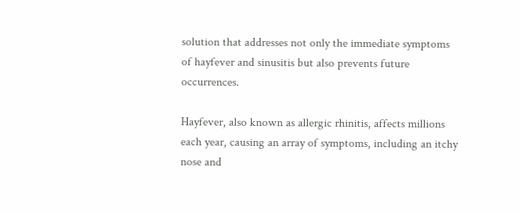solution that addresses not only the immediate symptoms of hayfever and sinusitis but also prevents future occurrences.

Hayfever, also known as allergic rhinitis, affects millions each year, causing an array of symptoms, including an itchy nose and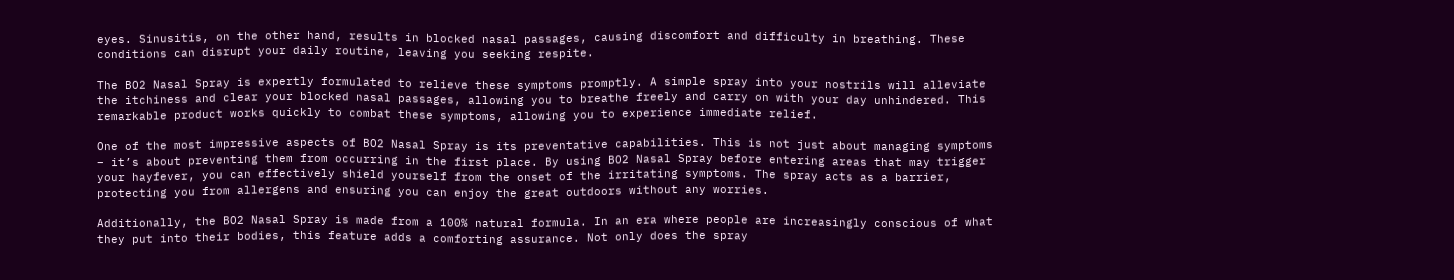eyes. Sinusitis, on the other hand, results in blocked nasal passages, causing discomfort and difficulty in breathing. These conditions can disrupt your daily routine, leaving you seeking respite.

The BO2 Nasal Spray is expertly formulated to relieve these symptoms promptly. A simple spray into your nostrils will alleviate the itchiness and clear your blocked nasal passages, allowing you to breathe freely and carry on with your day unhindered. This remarkable product works quickly to combat these symptoms, allowing you to experience immediate relief.

One of the most impressive aspects of BO2 Nasal Spray is its preventative capabilities. This is not just about managing symptoms – it’s about preventing them from occurring in the first place. By using BO2 Nasal Spray before entering areas that may trigger your hayfever, you can effectively shield yourself from the onset of the irritating symptoms. The spray acts as a barrier, protecting you from allergens and ensuring you can enjoy the great outdoors without any worries.

Additionally, the BO2 Nasal Spray is made from a 100% natural formula. In an era where people are increasingly conscious of what they put into their bodies, this feature adds a comforting assurance. Not only does the spray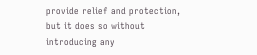provide relief and protection, but it does so without introducing any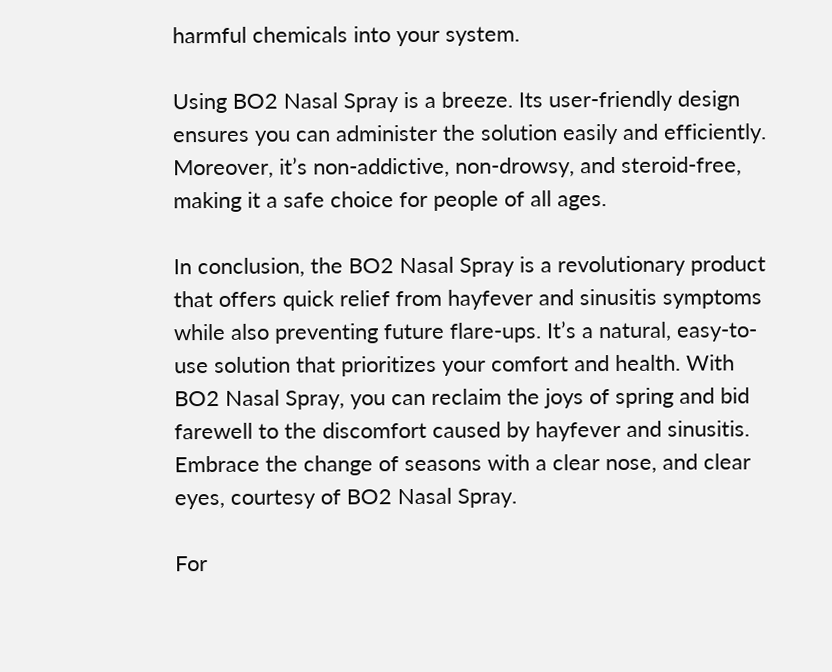harmful chemicals into your system.

Using BO2 Nasal Spray is a breeze. Its user-friendly design ensures you can administer the solution easily and efficiently. Moreover, it’s non-addictive, non-drowsy, and steroid-free, making it a safe choice for people of all ages.

In conclusion, the BO2 Nasal Spray is a revolutionary product that offers quick relief from hayfever and sinusitis symptoms while also preventing future flare-ups. It’s a natural, easy-to-use solution that prioritizes your comfort and health. With BO2 Nasal Spray, you can reclaim the joys of spring and bid farewell to the discomfort caused by hayfever and sinusitis. Embrace the change of seasons with a clear nose, and clear eyes, courtesy of BO2 Nasal Spray.

For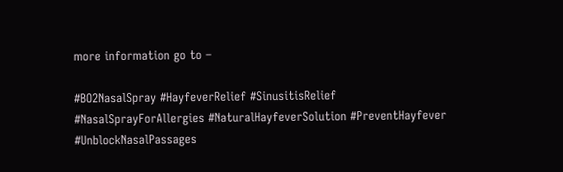more information go to –

#BO2NasalSpray #HayfeverRelief #SinusitisRelief #NasalSprayForAllergies #NaturalHayfeverSolution #PreventHayfever #UnblockNasalPassages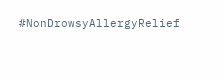#NonDrowsyAllergyRelief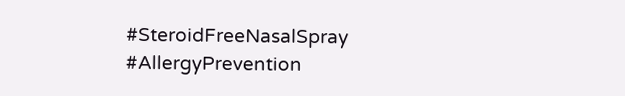#SteroidFreeNasalSpray #AllergyPrevention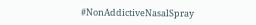#NonAddictiveNasalSpray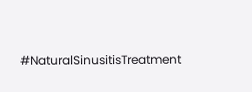#NaturalSinusitisTreatment